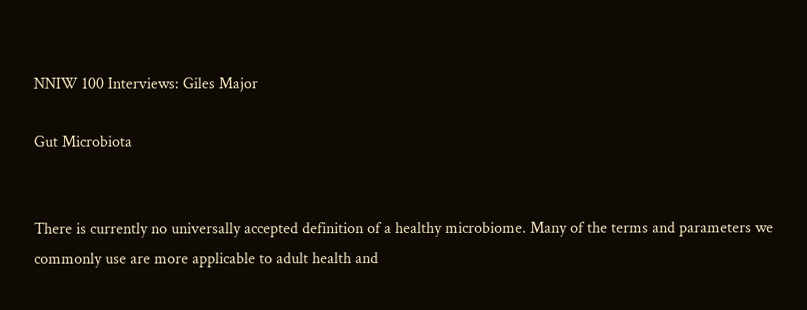NNIW 100 Interviews: Giles Major

Gut Microbiota


There is currently no universally accepted definition of a healthy microbiome. Many of the terms and parameters we commonly use are more applicable to adult health and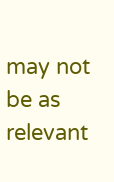may not be as relevant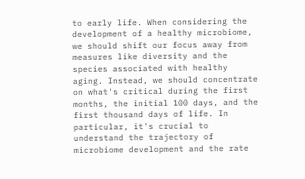to early life. When considering the development of a healthy microbiome, we should shift our focus away from measures like diversity and the species associated with healthy aging. Instead, we should concentrate on what's critical during the first months, the initial 100 days, and the first thousand days of life. In particular, it's crucial to understand the trajectory of microbiome development and the rate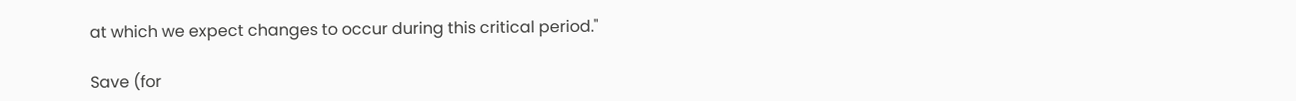at which we expect changes to occur during this critical period."

Save (for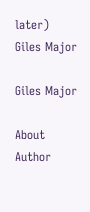later)
Giles Major

Giles Major

About Author